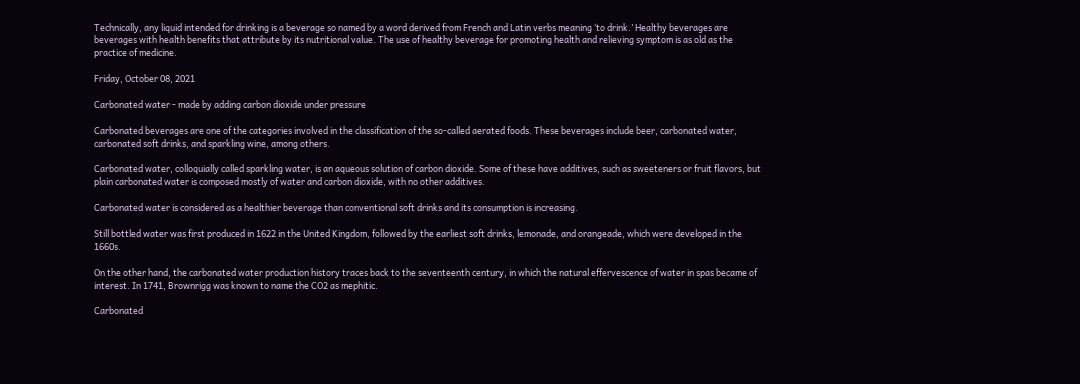Technically, any liquid intended for drinking is a beverage so named by a word derived from French and Latin verbs meaning ‘to drink.’ Healthy beverages are beverages with health benefits that attribute by its nutritional value. The use of healthy beverage for promoting health and relieving symptom is as old as the practice of medicine.

Friday, October 08, 2021

Carbonated water - made by adding carbon dioxide under pressure

Carbonated beverages are one of the categories involved in the classification of the so-called aerated foods. These beverages include beer, carbonated water, carbonated soft drinks, and sparkling wine, among others.

Carbonated water, colloquially called sparkling water, is an aqueous solution of carbon dioxide. Some of these have additives, such as sweeteners or fruit flavors, but plain carbonated water is composed mostly of water and carbon dioxide, with no other additives.

Carbonated water is considered as a healthier beverage than conventional soft drinks and its consumption is increasing.

Still bottled water was first produced in 1622 in the United Kingdom, followed by the earliest soft drinks, lemonade, and orangeade, which were developed in the 1660s.

On the other hand, the carbonated water production history traces back to the seventeenth century, in which the natural effervescence of water in spas became of interest. In 1741, Brownrigg was known to name the CO2 as mephitic.

Carbonated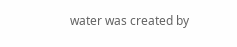water was created by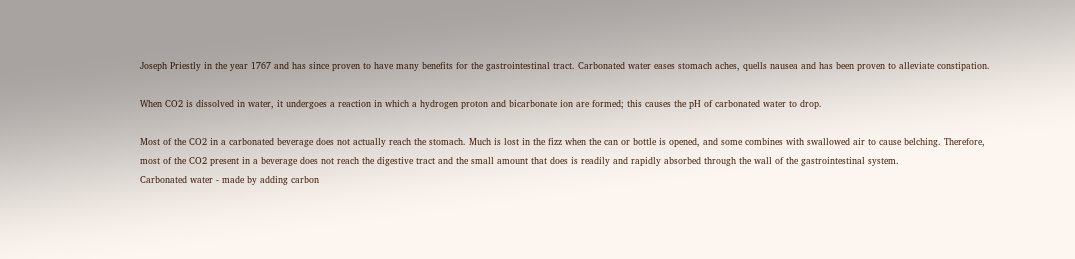Joseph Priestly in the year 1767 and has since proven to have many benefits for the gastrointestinal tract. Carbonated water eases stomach aches, quells nausea and has been proven to alleviate constipation.

When CO2 is dissolved in water, it undergoes a reaction in which a hydrogen proton and bicarbonate ion are formed; this causes the pH of carbonated water to drop.

Most of the CO2 in a carbonated beverage does not actually reach the stomach. Much is lost in the fizz when the can or bottle is opened, and some combines with swallowed air to cause belching. Therefore, most of the CO2 present in a beverage does not reach the digestive tract and the small amount that does is readily and rapidly absorbed through the wall of the gastrointestinal system.
Carbonated water - made by adding carbon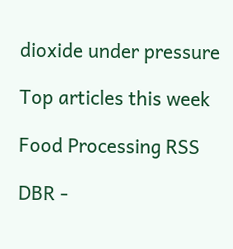dioxide under pressure

Top articles this week

Food Processing RSS

DBR -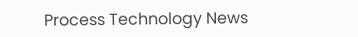Process Technology News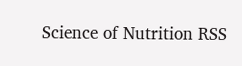Science of Nutrition RSS